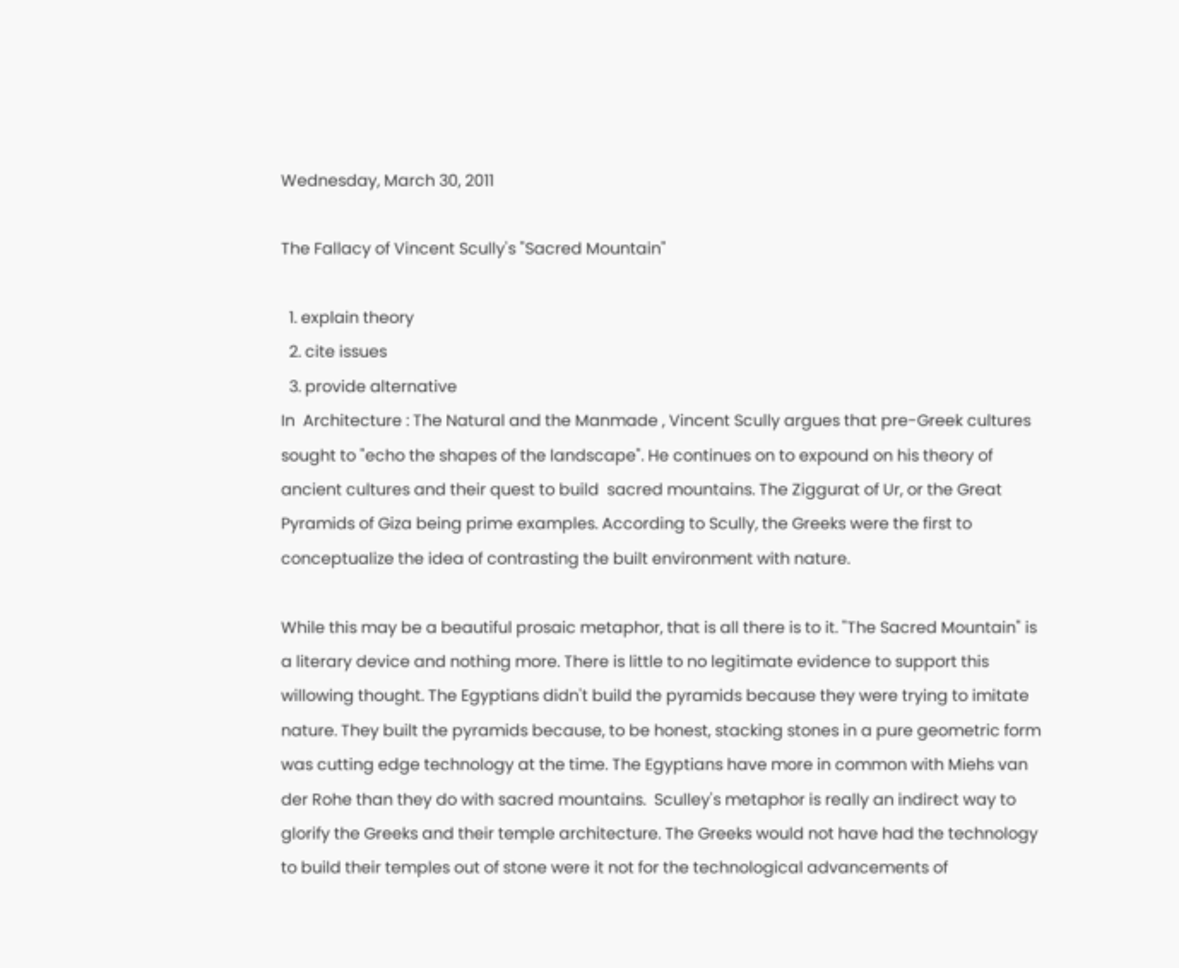Wednesday, March 30, 2011

The Fallacy of Vincent Scully's "Sacred Mountain"

  1. explain theory
  2. cite issues
  3. provide alternative
In  Architecture : The Natural and the Manmade , Vincent Scully argues that pre-Greek cultures sought to "echo the shapes of the landscape". He continues on to expound on his theory of ancient cultures and their quest to build  sacred mountains. The Ziggurat of Ur, or the Great Pyramids of Giza being prime examples. According to Scully, the Greeks were the first to conceptualize the idea of contrasting the built environment with nature.

While this may be a beautiful prosaic metaphor, that is all there is to it. "The Sacred Mountain" is a literary device and nothing more. There is little to no legitimate evidence to support this willowing thought. The Egyptians didn't build the pyramids because they were trying to imitate nature. They built the pyramids because, to be honest, stacking stones in a pure geometric form was cutting edge technology at the time. The Egyptians have more in common with Miehs van der Rohe than they do with sacred mountains.  Sculley's metaphor is really an indirect way to glorify the Greeks and their temple architecture. The Greeks would not have had the technology to build their temples out of stone were it not for the technological advancements of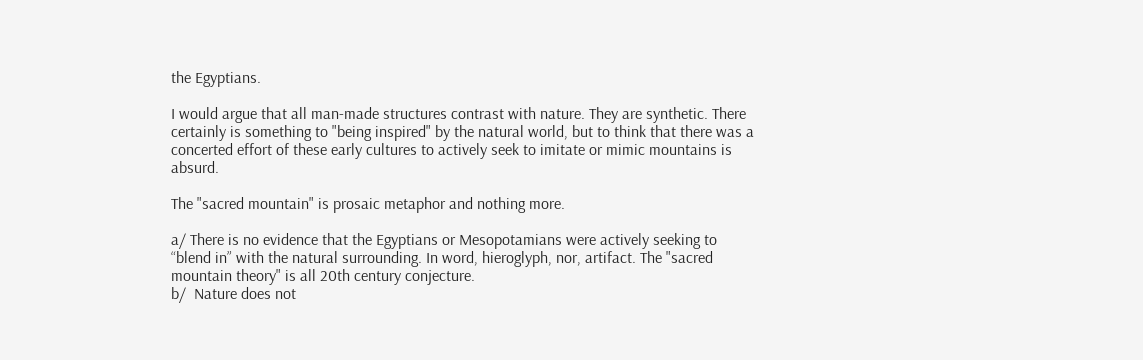the Egyptians.

I would argue that all man-made structures contrast with nature. They are synthetic. There certainly is something to "being inspired" by the natural world, but to think that there was a concerted effort of these early cultures to actively seek to imitate or mimic mountains is absurd.

The "sacred mountain" is prosaic metaphor and nothing more.

a/ There is no evidence that the Egyptians or Mesopotamians were actively seeking to “blend in” with the natural surrounding. In word, hieroglyph, nor, artifact. The "sacred mountain theory" is all 20th century conjecture.
b/  Nature does not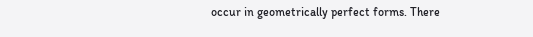occur in geometrically perfect forms. There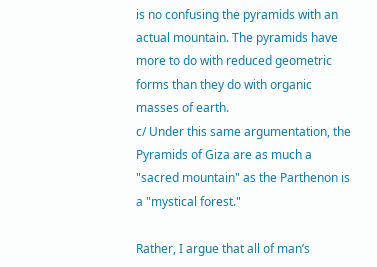is no confusing the pyramids with an actual mountain. The pyramids have more to do with reduced geometric forms than they do with organic masses of earth.
c/ Under this same argumentation, the Pyramids of Giza are as much a "sacred mountain" as the Parthenon is a "mystical forest."

Rather, I argue that all of man’s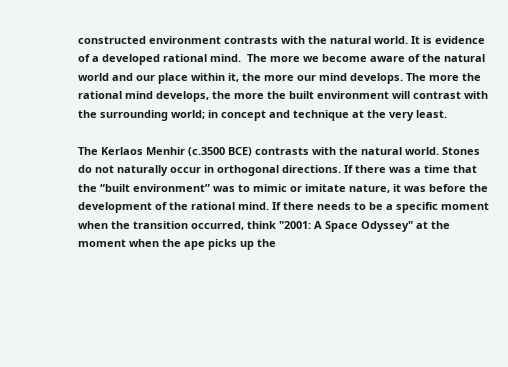constructed environment contrasts with the natural world. It is evidence of a developed rational mind.  The more we become aware of the natural world and our place within it, the more our mind develops. The more the rational mind develops, the more the built environment will contrast with the surrounding world; in concept and technique at the very least.

The Kerlaos Menhir (c.3500 BCE) contrasts with the natural world. Stones do not naturally occur in orthogonal directions. If there was a time that the “built environment” was to mimic or imitate nature, it was before the development of the rational mind. If there needs to be a specific moment when the transition occurred, think "2001: A Space Odyssey" at the moment when the ape picks up the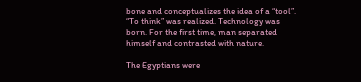bone and conceptualizes the idea of a “tool”. “To think” was realized. Technology was born. For the first time, man separated himself and contrasted with nature.

The Egyptians were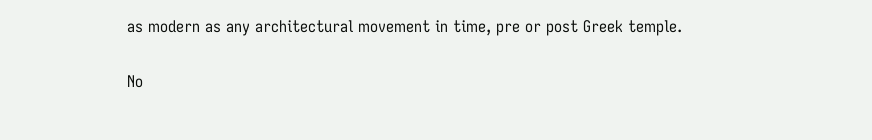as modern as any architectural movement in time, pre or post Greek temple.

No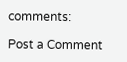comments:

Post a Comment